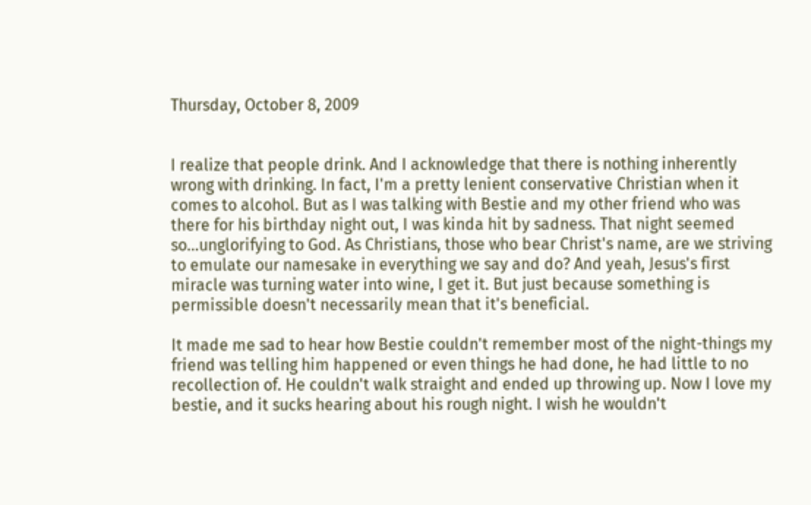Thursday, October 8, 2009


I realize that people drink. And I acknowledge that there is nothing inherently wrong with drinking. In fact, I'm a pretty lenient conservative Christian when it comes to alcohol. But as I was talking with Bestie and my other friend who was there for his birthday night out, I was kinda hit by sadness. That night seemed so...unglorifying to God. As Christians, those who bear Christ's name, are we striving to emulate our namesake in everything we say and do? And yeah, Jesus's first miracle was turning water into wine, I get it. But just because something is permissible doesn't necessarily mean that it's beneficial.

It made me sad to hear how Bestie couldn't remember most of the night-things my friend was telling him happened or even things he had done, he had little to no recollection of. He couldn't walk straight and ended up throwing up. Now I love my bestie, and it sucks hearing about his rough night. I wish he wouldn't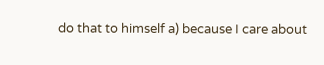do that to himself a) because I care about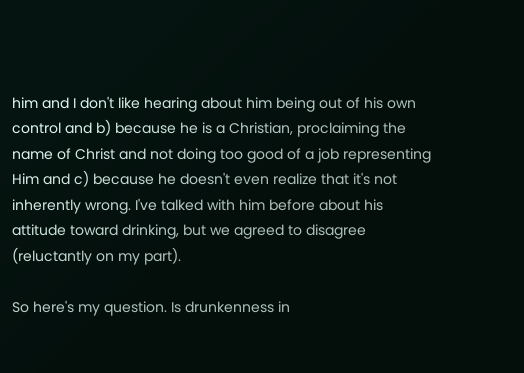him and I don't like hearing about him being out of his own control and b) because he is a Christian, proclaiming the name of Christ and not doing too good of a job representing Him and c) because he doesn't even realize that it's not inherently wrong. I've talked with him before about his attitude toward drinking, but we agreed to disagree (reluctantly on my part).

So here's my question. Is drunkenness in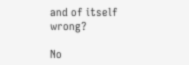and of itself wrong?

No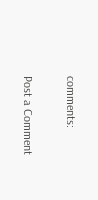comments:

Post a Comment